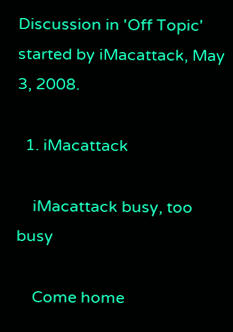Discussion in 'Off Topic' started by iMacattack, May 3, 2008.

  1. iMacattack

    iMacattack busy, too busy

    Come home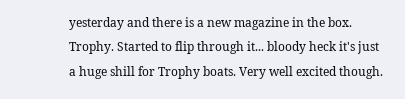yesterday and there is a new magazine in the box. Trophy. Started to flip through it... bloody heck it's just a huge shill for Trophy boats. Very well excited though.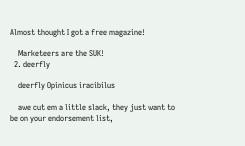Almost thought I got a free magazine!

    Marketeers are the SUK!
  2. deerfly

    deerfly Opinicus iracibilus

    awe cut em a little slack, they just want to be on your endorsement list,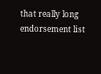that really long endorsement list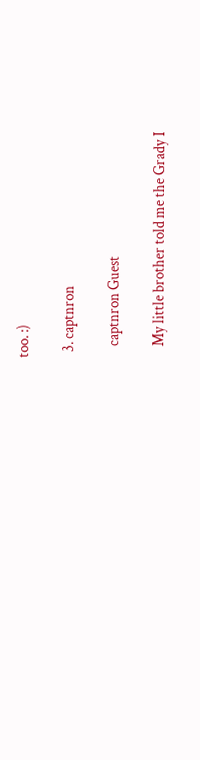too. :)

  3. captnron

    captnron Guest

    My little brother told me the Grady I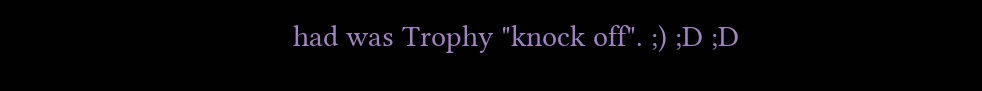had was Trophy "knock off". ;) ;D ;D